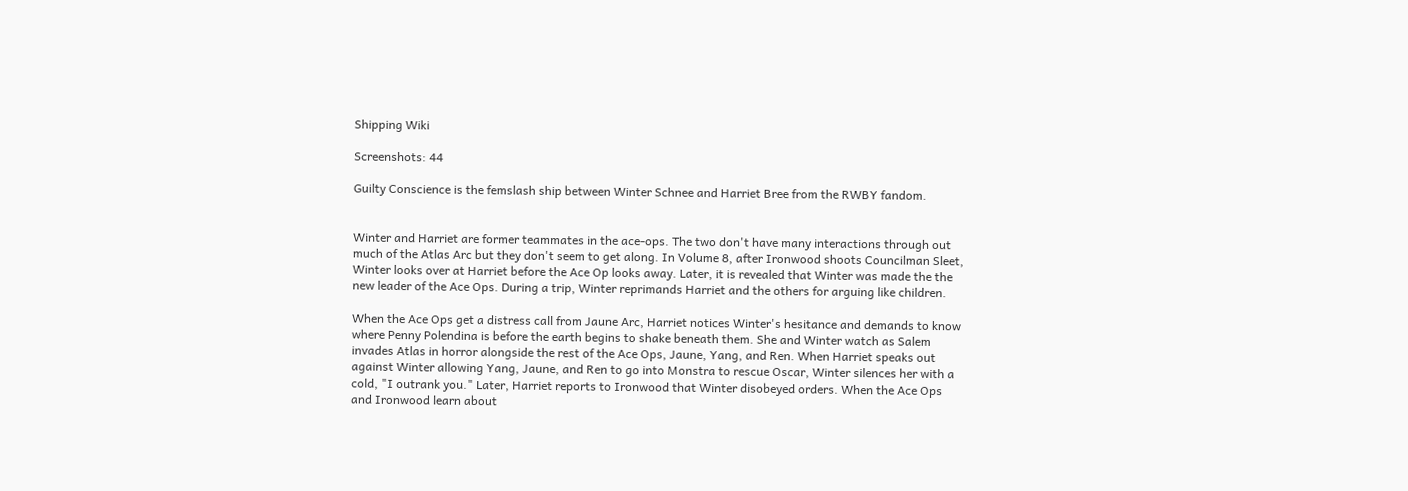Shipping Wiki

Screenshots: 44

Guilty Conscience is the femslash ship between Winter Schnee and Harriet Bree from the RWBY fandom.


Winter and Harriet are former teammates in the ace-ops. The two don't have many interactions through out much of the Atlas Arc but they don't seem to get along. In Volume 8, after Ironwood shoots Councilman Sleet, Winter looks over at Harriet before the Ace Op looks away. Later, it is revealed that Winter was made the the new leader of the Ace Ops. During a trip, Winter reprimands Harriet and the others for arguing like children.

When the Ace Ops get a distress call from Jaune Arc, Harriet notices Winter's hesitance and demands to know where Penny Polendina is before the earth begins to shake beneath them. She and Winter watch as Salem invades Atlas in horror alongside the rest of the Ace Ops, Jaune, Yang, and Ren. When Harriet speaks out against Winter allowing Yang, Jaune, and Ren to go into Monstra to rescue Oscar, Winter silences her with a cold, "I outrank you." Later, Harriet reports to Ironwood that Winter disobeyed orders. When the Ace Ops and Ironwood learn about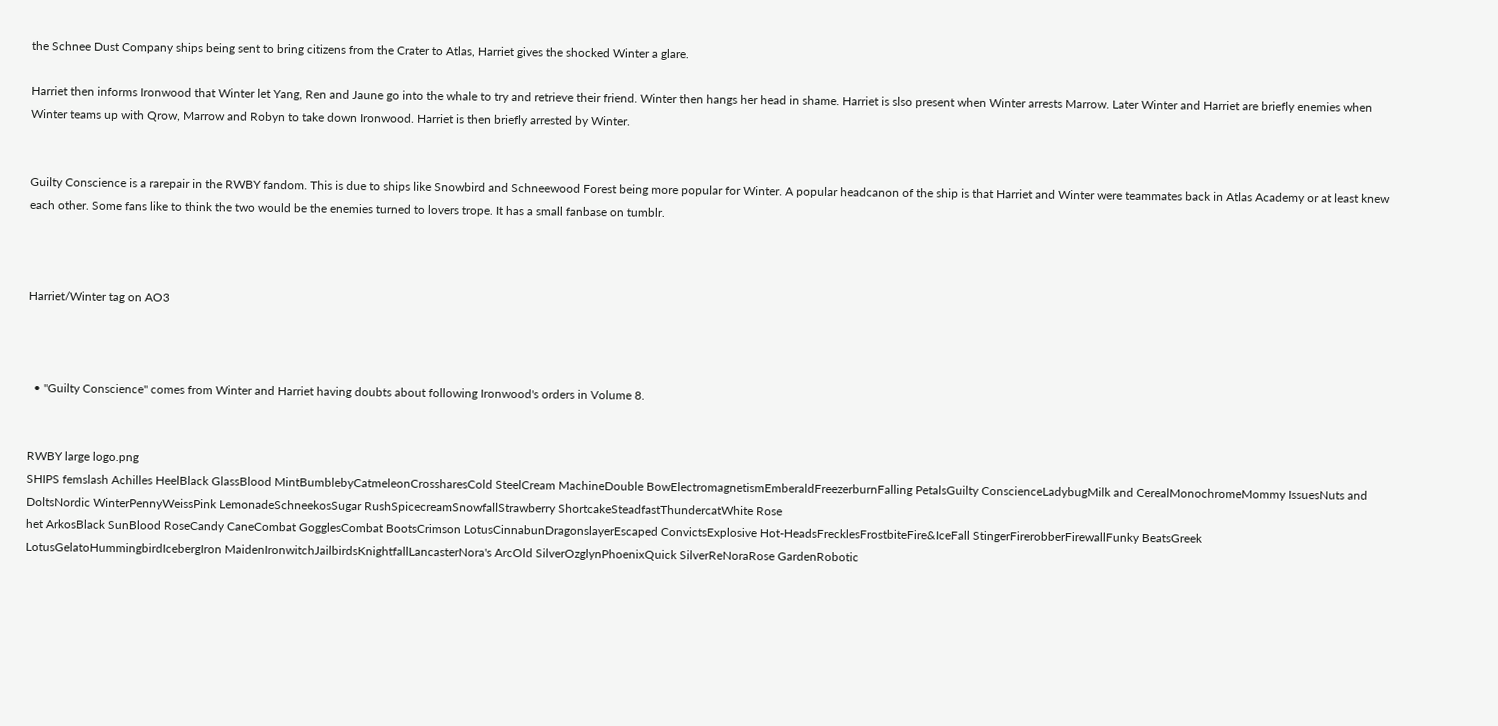the Schnee Dust Company ships being sent to bring citizens from the Crater to Atlas, Harriet gives the shocked Winter a glare.

Harriet then informs Ironwood that Winter let Yang, Ren and Jaune go into the whale to try and retrieve their friend. Winter then hangs her head in shame. Harriet is slso present when Winter arrests Marrow. Later Winter and Harriet are briefly enemies when Winter teams up with Qrow, Marrow and Robyn to take down Ironwood. Harriet is then briefly arrested by Winter.


Guilty Conscience is a rarepair in the RWBY fandom. This is due to ships like Snowbird and Schneewood Forest being more popular for Winter. A popular headcanon of the ship is that Harriet and Winter were teammates back in Atlas Academy or at least knew each other. Some fans like to think the two would be the enemies turned to lovers trope. It has a small fanbase on tumblr.



Harriet/Winter tag on AO3



  • "Guilty Conscience" comes from Winter and Harriet having doubts about following Ironwood's orders in Volume 8.


RWBY large logo.png
SHIPS femslash Achilles HeelBlack GlassBlood MintBumblebyCatmeleonCrossharesCold SteelCream MachineDouble BowElectromagnetismEmberaldFreezerburnFalling PetalsGuilty ConscienceLadybugMilk and CerealMonochromeMommy IssuesNuts and DoltsNordic WinterPennyWeissPink LemonadeSchneekosSugar RushSpicecreamSnowfallStrawberry ShortcakeSteadfastThundercatWhite Rose
het ArkosBlack SunBlood RoseCandy CaneCombat GogglesCombat BootsCrimson LotusCinnabunDragonslayerEscaped ConvictsExplosive Hot-HeadsFrecklesFrostbiteFire&IceFall StingerFirerobberFirewallFunky BeatsGreek LotusGelatoHummingbirdIcebergIron MaidenIronwitchJailbirdsKnightfallLancasterNora's ArcOld SilverOzglynPhoenixQuick SilverReNoraRose GardenRobotic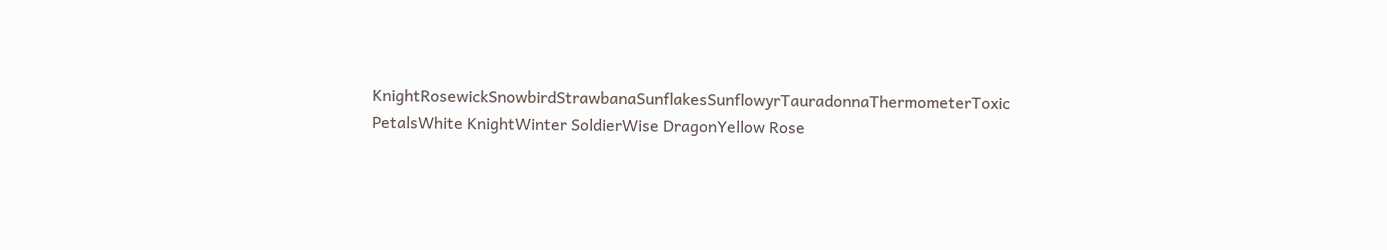KnightRosewickSnowbirdStrawbanaSunflakesSunflowyrTauradonnaThermometerToxic PetalsWhite KnightWinter SoldierWise DragonYellow Rose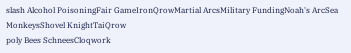slash Alcohol PoisoningFair GameIronQrowMartial ArcsMilitary FundingNoah's ArcSea MonkeysShovel KnightTaiQrow
poly Bees SchneesCloqwork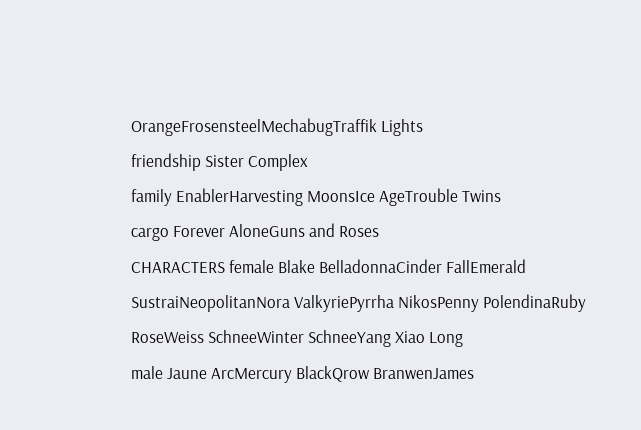OrangeFrosensteelMechabugTraffik Lights
friendship Sister Complex
family EnablerHarvesting MoonsIce AgeTrouble Twins
cargo Forever AloneGuns and Roses
CHARACTERS female Blake BelladonnaCinder FallEmerald SustraiNeopolitanNora ValkyriePyrrha NikosPenny PolendinaRuby RoseWeiss SchneeWinter SchneeYang Xiao Long
male Jaune ArcMercury BlackQrow BranwenJames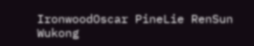IronwoodOscar PineLie RenSun Wukong